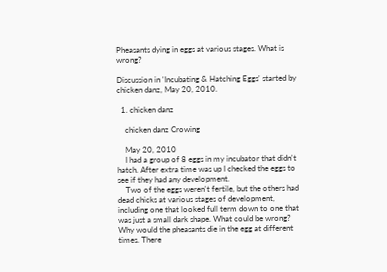Pheasants dying in eggs at various stages. What is wrong?

Discussion in 'Incubating & Hatching Eggs' started by chicken danz, May 20, 2010.

  1. chicken danz

    chicken danz Crowing

    May 20, 2010
    I had a group of 8 eggs in my incubator that didn't hatch. After extra time was up I checked the eggs to see if they had any development.
    Two of the eggs weren't fertile, but the others had dead chicks at various stages of development, including one that looked full term down to one that was just a small dark shape. What could be wrong? Why would the pheasants die in the egg at different times. There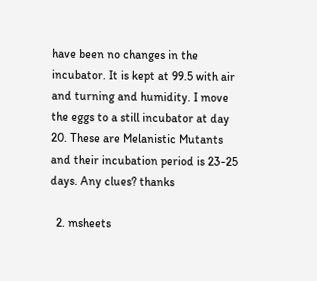have been no changes in the incubator. It is kept at 99.5 with air and turning and humidity. I move the eggs to a still incubator at day 20. These are Melanistic Mutants and their incubation period is 23-25 days. Any clues? thanks

  2. msheets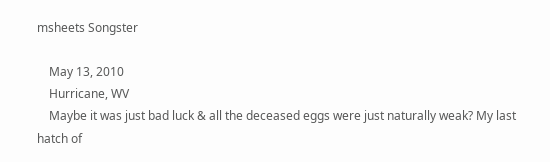msheets Songster

    May 13, 2010
    Hurricane, WV
    Maybe it was just bad luck & all the deceased eggs were just naturally weak? My last hatch of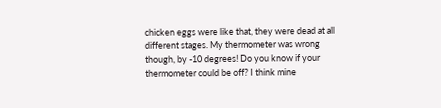chicken eggs were like that, they were dead at all different stages. My thermometer was wrong though, by -10 degrees! Do you know if your thermometer could be off? I think mine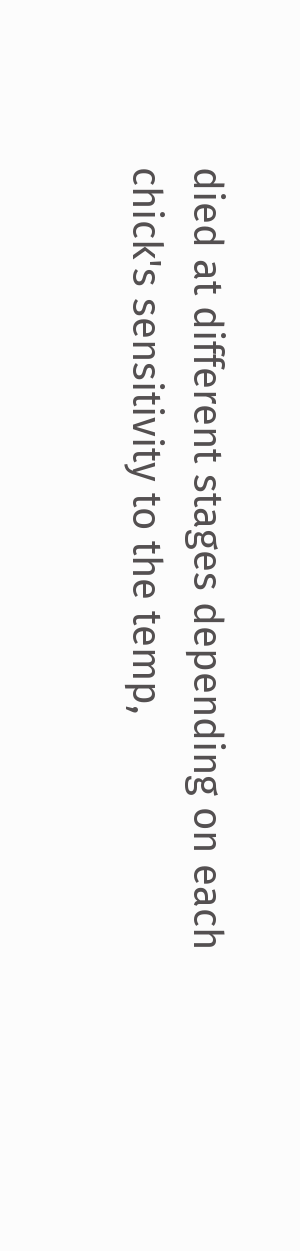died at different stages depending on each chick's sensitivity to the temp,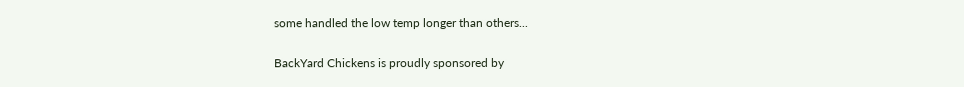some handled the low temp longer than others...

BackYard Chickens is proudly sponsored by